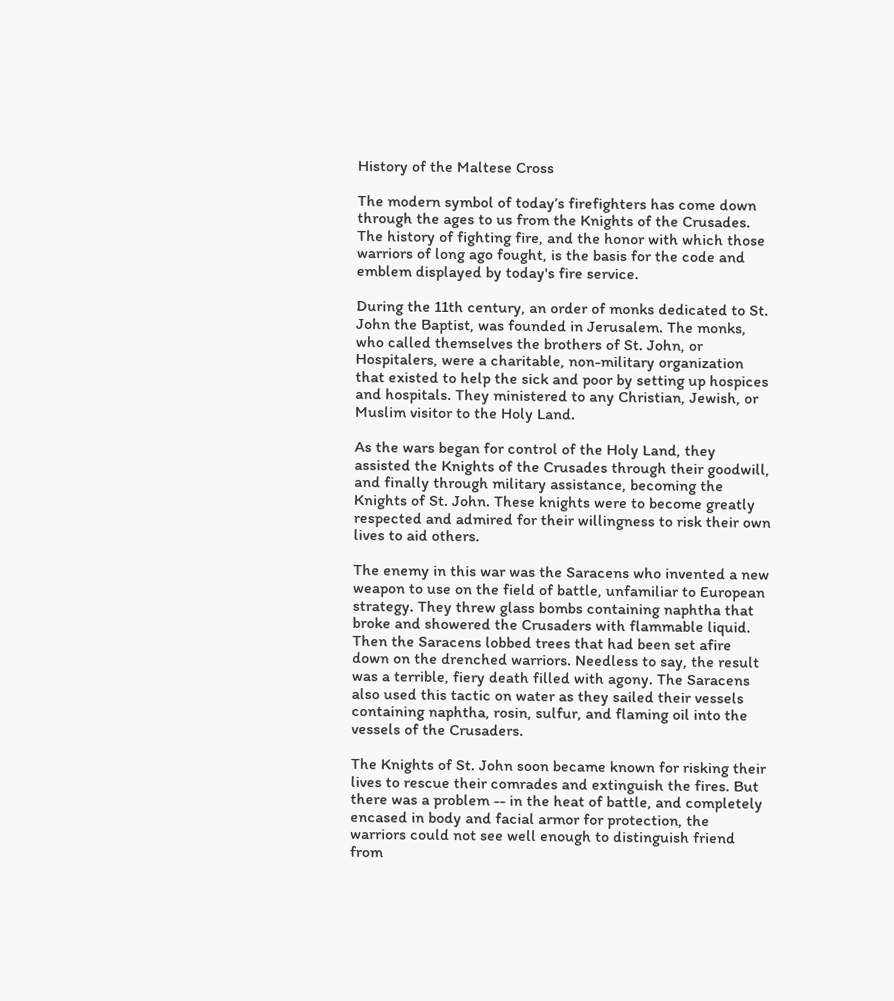History of the Maltese Cross

The modern symbol of today’s firefighters has come down through the ages to us from the Knights of the Crusades. The history of fighting fire, and the honor with which those warriors of long ago fought, is the basis for the code and emblem displayed by today's fire service.

During the 11th century, an order of monks dedicated to St. John the Baptist, was founded in Jerusalem. The monks, who called themselves the brothers of St. John, or Hospitalers, were a charitable, non-military organization that existed to help the sick and poor by setting up hospices and hospitals. They ministered to any Christian, Jewish, or Muslim visitor to the Holy Land.

As the wars began for control of the Holy Land, they assisted the Knights of the Crusades through their goodwill, and finally through military assistance, becoming the Knights of St. John. These knights were to become greatly respected and admired for their willingness to risk their own lives to aid others.

The enemy in this war was the Saracens who invented a new weapon to use on the field of battle, unfamiliar to European strategy. They threw glass bombs containing naphtha that broke and showered the Crusaders with flammable liquid. Then the Saracens lobbed trees that had been set afire down on the drenched warriors. Needless to say, the result was a terrible, fiery death filled with agony. The Saracens also used this tactic on water as they sailed their vessels containing naphtha, rosin, sulfur, and flaming oil into the vessels of the Crusaders.

The Knights of St. John soon became known for risking their lives to rescue their comrades and extinguish the fires. But there was a problem -- in the heat of battle, and completely encased in body and facial armor for protection, the warriors could not see well enough to distinguish friend from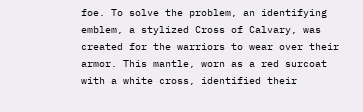foe. To solve the problem, an identifying emblem, a stylized Cross of Calvary, was created for the warriors to wear over their armor. This mantle, worn as a red surcoat with a white cross, identified their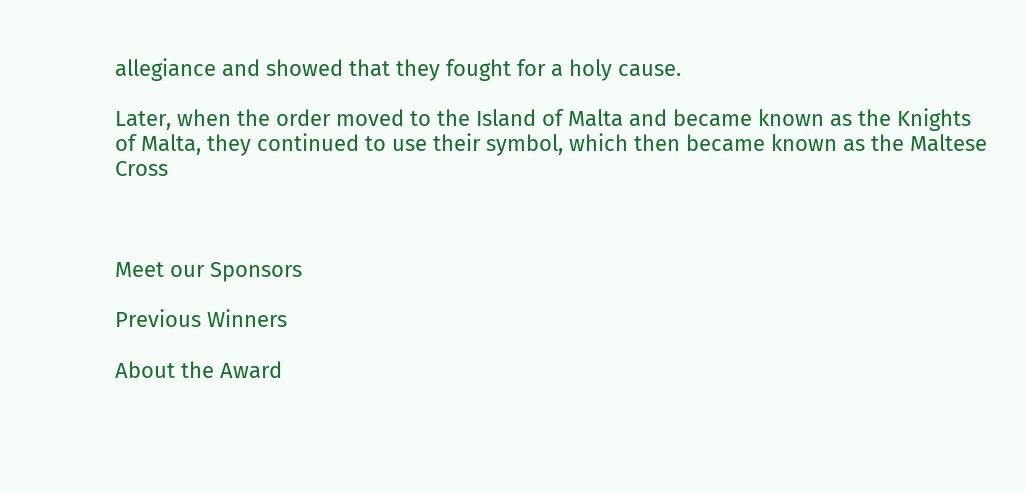allegiance and showed that they fought for a holy cause.

Later, when the order moved to the Island of Malta and became known as the Knights of Malta, they continued to use their symbol, which then became known as the Maltese Cross



Meet our Sponsors

Previous Winners

About the Award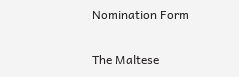Nomination Form

The Maltese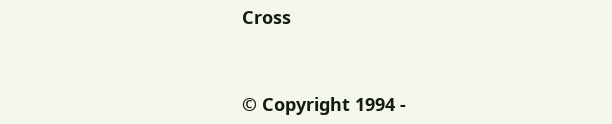Cross


© Copyright 1994 -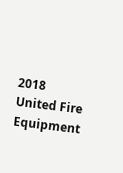2018    United Fire Equipment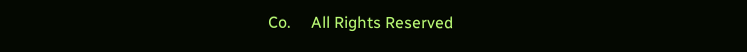Co.     All Rights Reserved